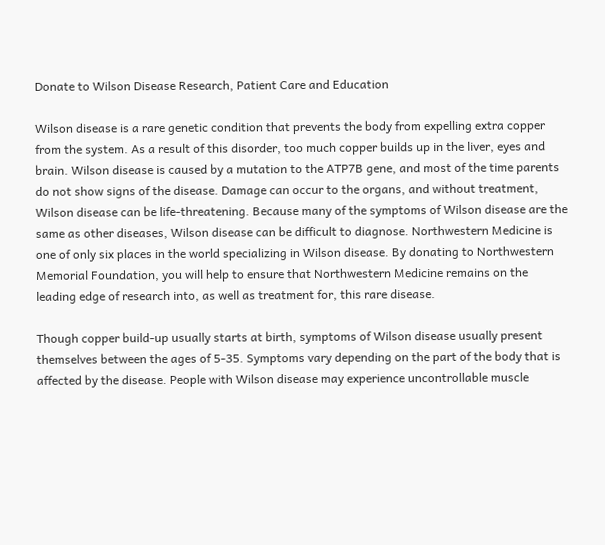Donate to Wilson Disease Research, Patient Care and Education

Wilson disease is a rare genetic condition that prevents the body from expelling extra copper from the system. As a result of this disorder, too much copper builds up in the liver, eyes and brain. Wilson disease is caused by a mutation to the ATP7B gene, and most of the time parents do not show signs of the disease. Damage can occur to the organs, and without treatment, Wilson disease can be life-threatening. Because many of the symptoms of Wilson disease are the same as other diseases, Wilson disease can be difficult to diagnose. Northwestern Medicine is one of only six places in the world specializing in Wilson disease. By donating to Northwestern Memorial Foundation, you will help to ensure that Northwestern Medicine remains on the leading edge of research into, as well as treatment for, this rare disease.

Though copper build-up usually starts at birth, symptoms of Wilson disease usually present themselves between the ages of 5-35. Symptoms vary depending on the part of the body that is affected by the disease. People with Wilson disease may experience uncontrollable muscle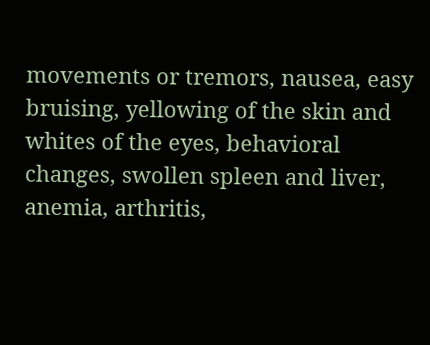movements or tremors, nausea, easy bruising, yellowing of the skin and whites of the eyes, behavioral changes, swollen spleen and liver, anemia, arthritis,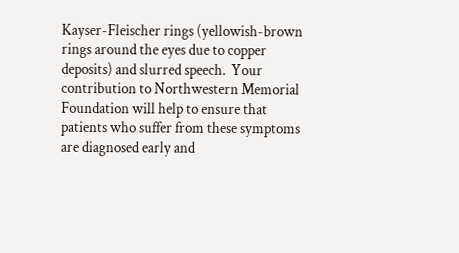Kayser-Fleischer rings (yellowish-brown rings around the eyes due to copper deposits) and slurred speech.  Your contribution to Northwestern Memorial Foundation will help to ensure that patients who suffer from these symptoms are diagnosed early and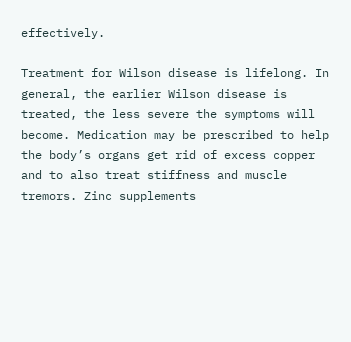effectively.

Treatment for Wilson disease is lifelong. In general, the earlier Wilson disease is treated, the less severe the symptoms will become. Medication may be prescribed to help the body’s organs get rid of excess copper and to also treat stiffness and muscle tremors. Zinc supplements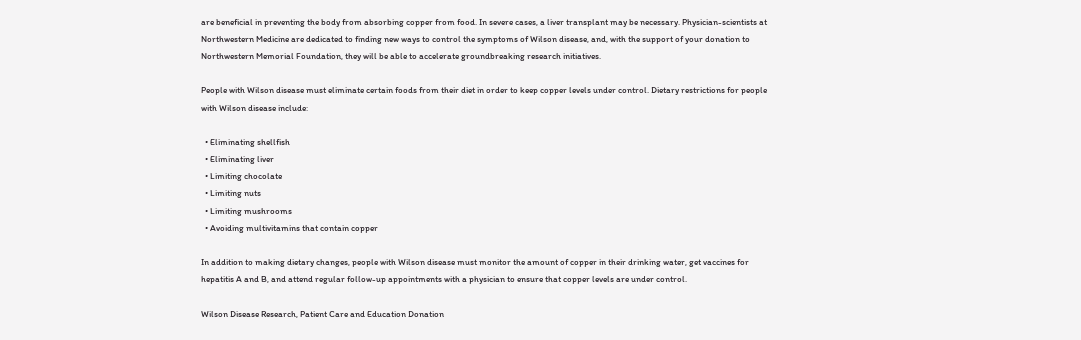are beneficial in preventing the body from absorbing copper from food. In severe cases, a liver transplant may be necessary. Physician-scientists at Northwestern Medicine are dedicated to finding new ways to control the symptoms of Wilson disease, and, with the support of your donation to Northwestern Memorial Foundation, they will be able to accelerate groundbreaking research initiatives.

People with Wilson disease must eliminate certain foods from their diet in order to keep copper levels under control. Dietary restrictions for people with Wilson disease include:

  • Eliminating shellfish
  • Eliminating liver
  • Limiting chocolate
  • Limiting nuts
  • Limiting mushrooms
  • Avoiding multivitamins that contain copper

In addition to making dietary changes, people with Wilson disease must monitor the amount of copper in their drinking water, get vaccines for hepatitis A and B, and attend regular follow-up appointments with a physician to ensure that copper levels are under control.

Wilson Disease Research, Patient Care and Education Donation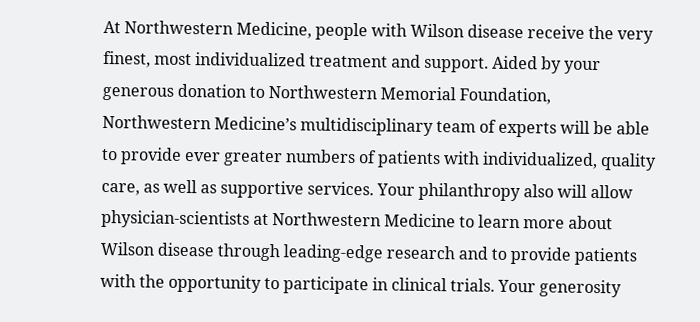At Northwestern Medicine, people with Wilson disease receive the very finest, most individualized treatment and support. Aided by your generous donation to Northwestern Memorial Foundation, Northwestern Medicine’s multidisciplinary team of experts will be able to provide ever greater numbers of patients with individualized, quality care, as well as supportive services. Your philanthropy also will allow physician-scientists at Northwestern Medicine to learn more about Wilson disease through leading-edge research and to provide patients with the opportunity to participate in clinical trials. Your generosity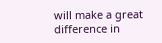will make a great difference in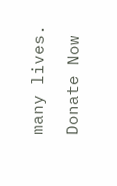many lives.

Donate Now